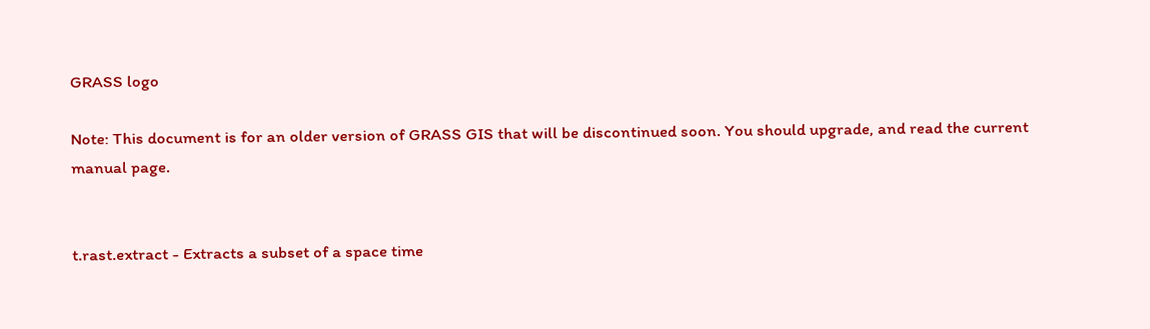GRASS logo

Note: This document is for an older version of GRASS GIS that will be discontinued soon. You should upgrade, and read the current manual page.


t.rast.extract - Extracts a subset of a space time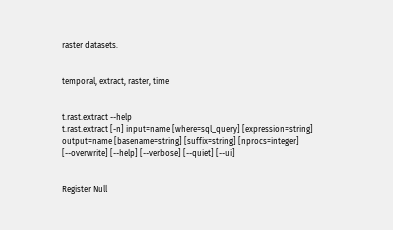raster datasets.


temporal, extract, raster, time


t.rast.extract --help
t.rast.extract [-n] input=name [where=sql_query] [expression=string] output=name [basename=string] [suffix=string] [nprocs=integer] [--overwrite] [--help] [--verbose] [--quiet] [--ui]


Register Null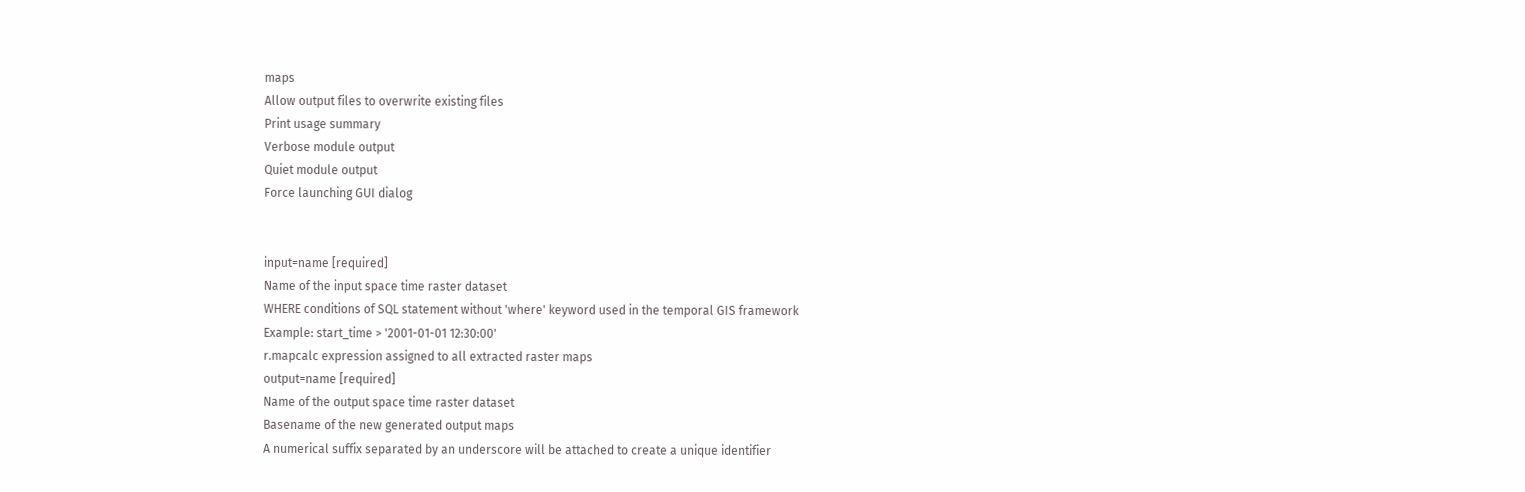maps
Allow output files to overwrite existing files
Print usage summary
Verbose module output
Quiet module output
Force launching GUI dialog


input=name [required]
Name of the input space time raster dataset
WHERE conditions of SQL statement without 'where' keyword used in the temporal GIS framework
Example: start_time > '2001-01-01 12:30:00'
r.mapcalc expression assigned to all extracted raster maps
output=name [required]
Name of the output space time raster dataset
Basename of the new generated output maps
A numerical suffix separated by an underscore will be attached to create a unique identifier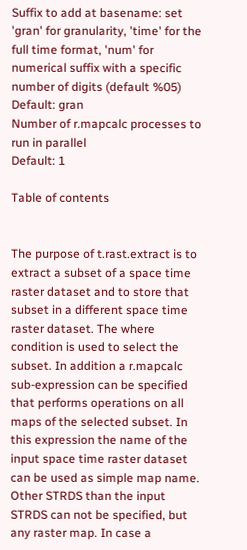Suffix to add at basename: set 'gran' for granularity, 'time' for the full time format, 'num' for numerical suffix with a specific number of digits (default %05)
Default: gran
Number of r.mapcalc processes to run in parallel
Default: 1

Table of contents


The purpose of t.rast.extract is to extract a subset of a space time raster dataset and to store that subset in a different space time raster dataset. The where condition is used to select the subset. In addition a r.mapcalc sub-expression can be specified that performs operations on all maps of the selected subset. In this expression the name of the input space time raster dataset can be used as simple map name. Other STRDS than the input STRDS can not be specified, but any raster map. In case a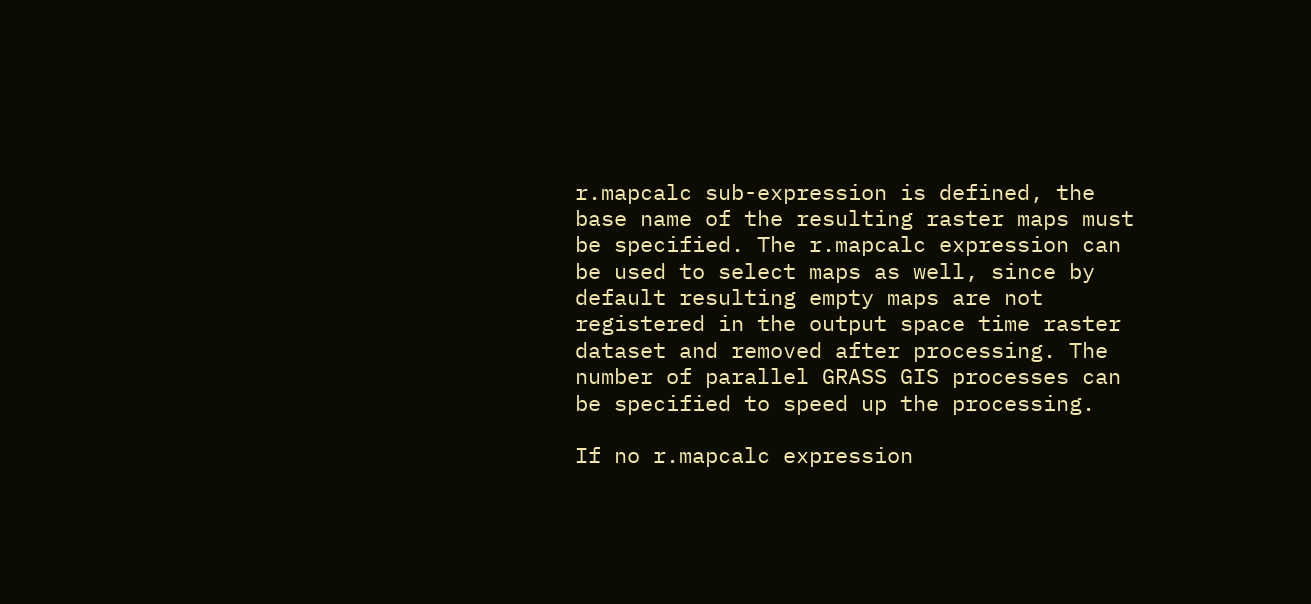r.mapcalc sub-expression is defined, the base name of the resulting raster maps must be specified. The r.mapcalc expression can be used to select maps as well, since by default resulting empty maps are not registered in the output space time raster dataset and removed after processing. The number of parallel GRASS GIS processes can be specified to speed up the processing.

If no r.mapcalc expression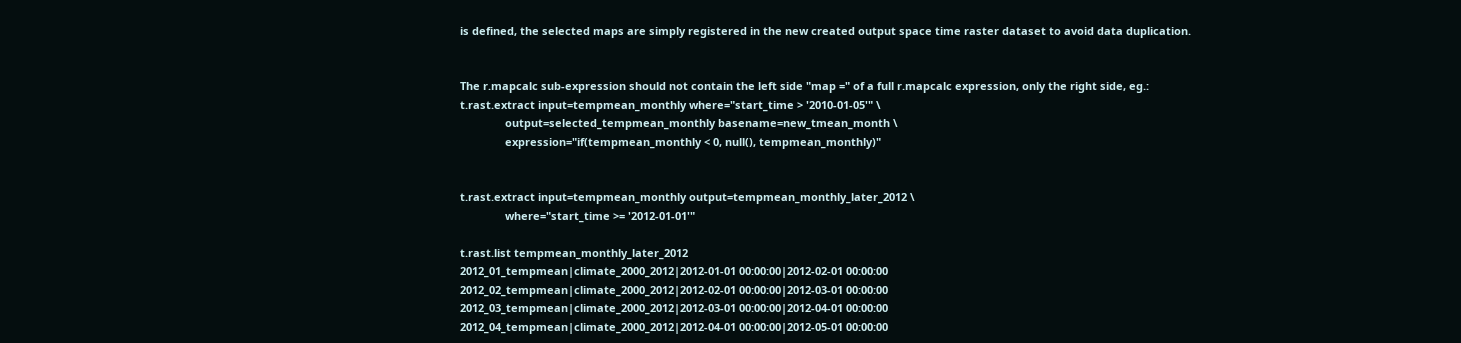is defined, the selected maps are simply registered in the new created output space time raster dataset to avoid data duplication.


The r.mapcalc sub-expression should not contain the left side "map =" of a full r.mapcalc expression, only the right side, eg.:
t.rast.extract input=tempmean_monthly where="start_time > '2010-01-05'" \
               output=selected_tempmean_monthly basename=new_tmean_month \
               expression="if(tempmean_monthly < 0, null(), tempmean_monthly)"


t.rast.extract input=tempmean_monthly output=tempmean_monthly_later_2012 \
               where="start_time >= '2012-01-01'"

t.rast.list tempmean_monthly_later_2012
2012_01_tempmean|climate_2000_2012|2012-01-01 00:00:00|2012-02-01 00:00:00
2012_02_tempmean|climate_2000_2012|2012-02-01 00:00:00|2012-03-01 00:00:00
2012_03_tempmean|climate_2000_2012|2012-03-01 00:00:00|2012-04-01 00:00:00
2012_04_tempmean|climate_2000_2012|2012-04-01 00:00:00|2012-05-01 00:00:00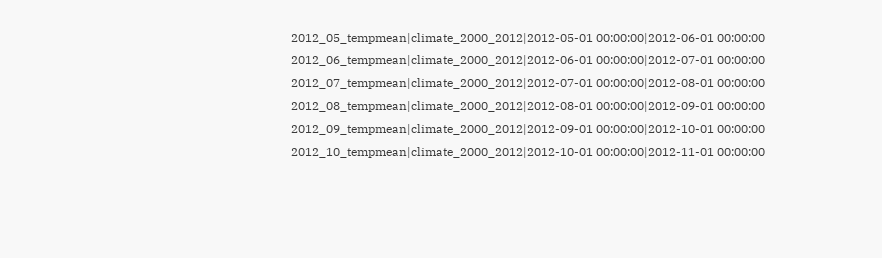2012_05_tempmean|climate_2000_2012|2012-05-01 00:00:00|2012-06-01 00:00:00
2012_06_tempmean|climate_2000_2012|2012-06-01 00:00:00|2012-07-01 00:00:00
2012_07_tempmean|climate_2000_2012|2012-07-01 00:00:00|2012-08-01 00:00:00
2012_08_tempmean|climate_2000_2012|2012-08-01 00:00:00|2012-09-01 00:00:00
2012_09_tempmean|climate_2000_2012|2012-09-01 00:00:00|2012-10-01 00:00:00
2012_10_tempmean|climate_2000_2012|2012-10-01 00:00:00|2012-11-01 00:00:00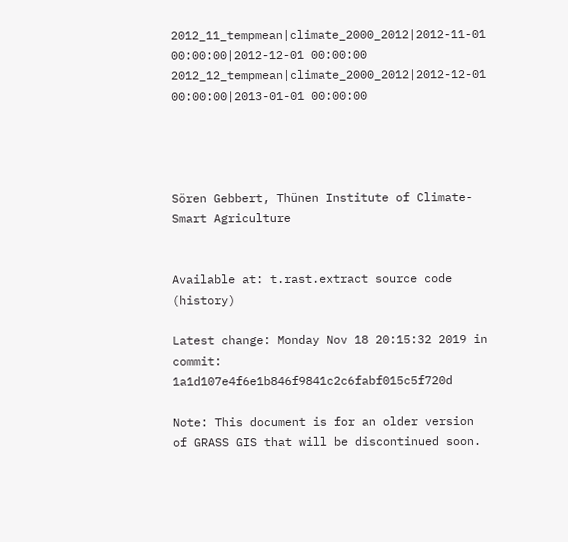2012_11_tempmean|climate_2000_2012|2012-11-01 00:00:00|2012-12-01 00:00:00
2012_12_tempmean|climate_2000_2012|2012-12-01 00:00:00|2013-01-01 00:00:00




Sören Gebbert, Thünen Institute of Climate-Smart Agriculture


Available at: t.rast.extract source code (history)

Latest change: Monday Nov 18 20:15:32 2019 in commit: 1a1d107e4f6e1b846f9841c2c6fabf015c5f720d

Note: This document is for an older version of GRASS GIS that will be discontinued soon.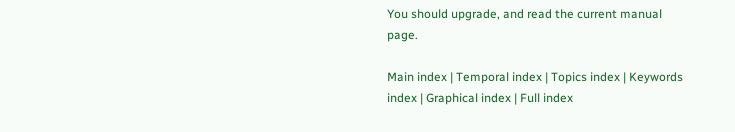You should upgrade, and read the current manual page.

Main index | Temporal index | Topics index | Keywords index | Graphical index | Full index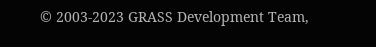© 2003-2023 GRASS Development Team,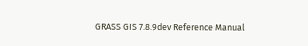GRASS GIS 7.8.9dev Reference Manual